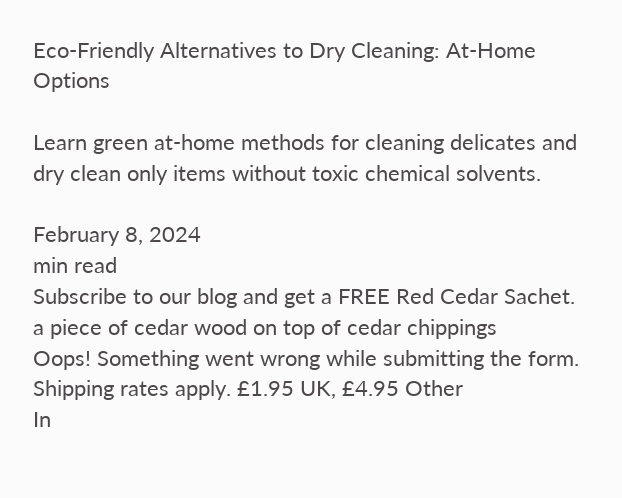Eco-Friendly Alternatives to Dry Cleaning: At-Home Options

Learn green at-home methods for cleaning delicates and dry clean only items without toxic chemical solvents.

February 8, 2024
min read
Subscribe to our blog and get a FREE Red Cedar Sachet.
a piece of cedar wood on top of cedar chippings
Oops! Something went wrong while submitting the form.
Shipping rates apply. £1.95 UK, £4.95 Other
In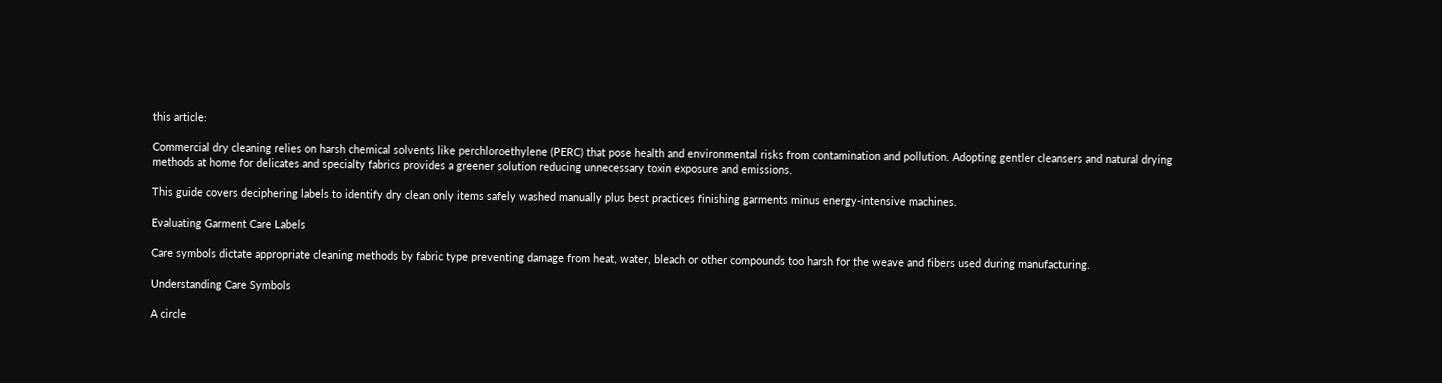this article:

Commercial dry cleaning relies on harsh chemical solvents like perchloroethylene (PERC) that pose health and environmental risks from contamination and pollution. Adopting gentler cleansers and natural drying methods at home for delicates and specialty fabrics provides a greener solution reducing unnecessary toxin exposure and emissions.

This guide covers deciphering labels to identify dry clean only items safely washed manually plus best practices finishing garments minus energy-intensive machines.

Evaluating Garment Care Labels

Care symbols dictate appropriate cleaning methods by fabric type preventing damage from heat, water, bleach or other compounds too harsh for the weave and fibers used during manufacturing.

Understanding Care Symbols

A circle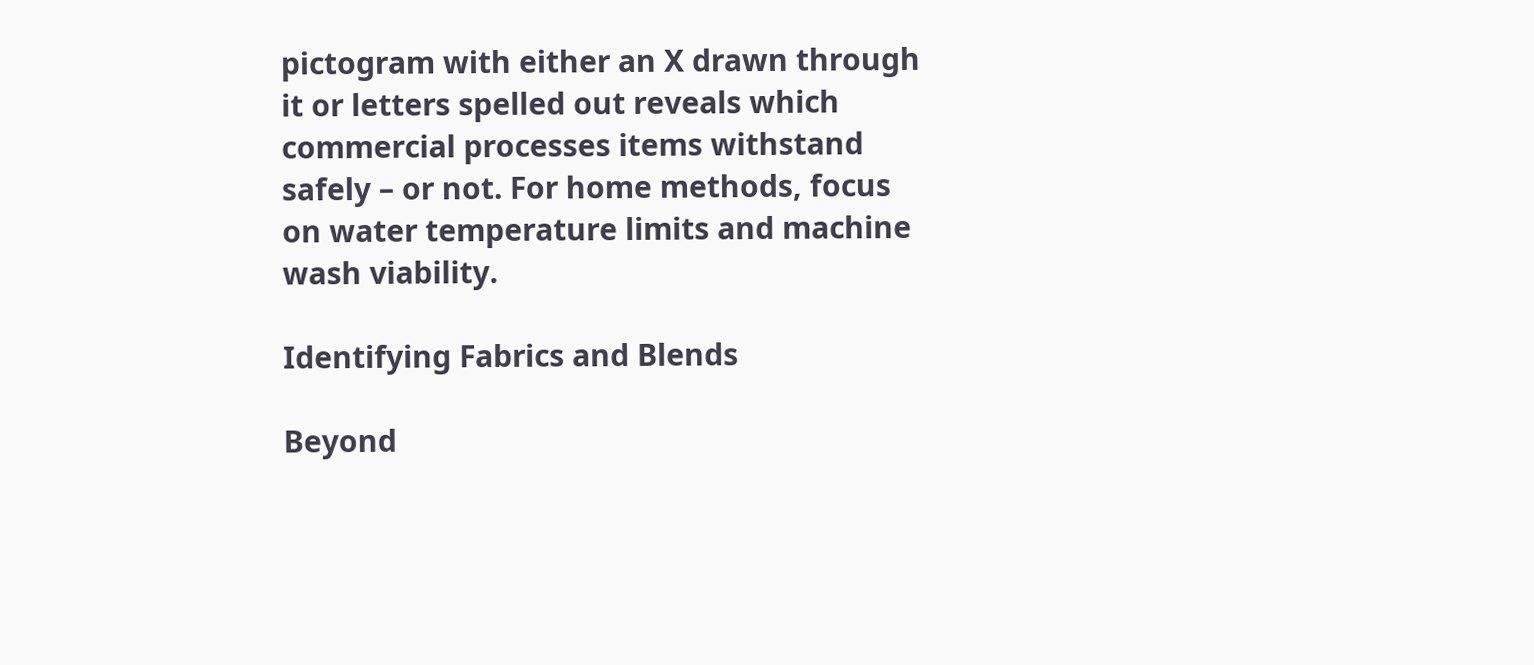pictogram with either an X drawn through it or letters spelled out reveals which commercial processes items withstand safely – or not. For home methods, focus on water temperature limits and machine wash viability.

Identifying Fabrics and Blends

Beyond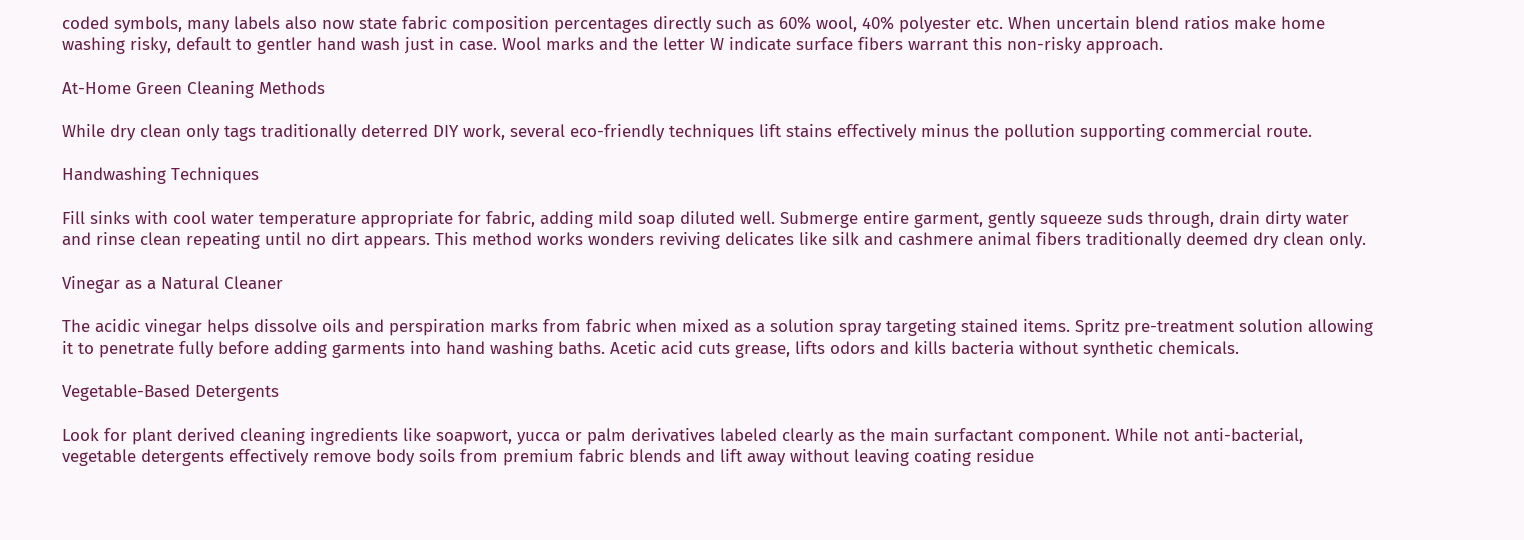coded symbols, many labels also now state fabric composition percentages directly such as 60% wool, 40% polyester etc. When uncertain blend ratios make home washing risky, default to gentler hand wash just in case. Wool marks and the letter W indicate surface fibers warrant this non-risky approach.

At-Home Green Cleaning Methods

While dry clean only tags traditionally deterred DIY work, several eco-friendly techniques lift stains effectively minus the pollution supporting commercial route.

Handwashing Techniques

Fill sinks with cool water temperature appropriate for fabric, adding mild soap diluted well. Submerge entire garment, gently squeeze suds through, drain dirty water and rinse clean repeating until no dirt appears. This method works wonders reviving delicates like silk and cashmere animal fibers traditionally deemed dry clean only.

Vinegar as a Natural Cleaner

The acidic vinegar helps dissolve oils and perspiration marks from fabric when mixed as a solution spray targeting stained items. Spritz pre-treatment solution allowing it to penetrate fully before adding garments into hand washing baths. Acetic acid cuts grease, lifts odors and kills bacteria without synthetic chemicals.

Vegetable-Based Detergents

Look for plant derived cleaning ingredients like soapwort, yucca or palm derivatives labeled clearly as the main surfactant component. While not anti-bacterial, vegetable detergents effectively remove body soils from premium fabric blends and lift away without leaving coating residue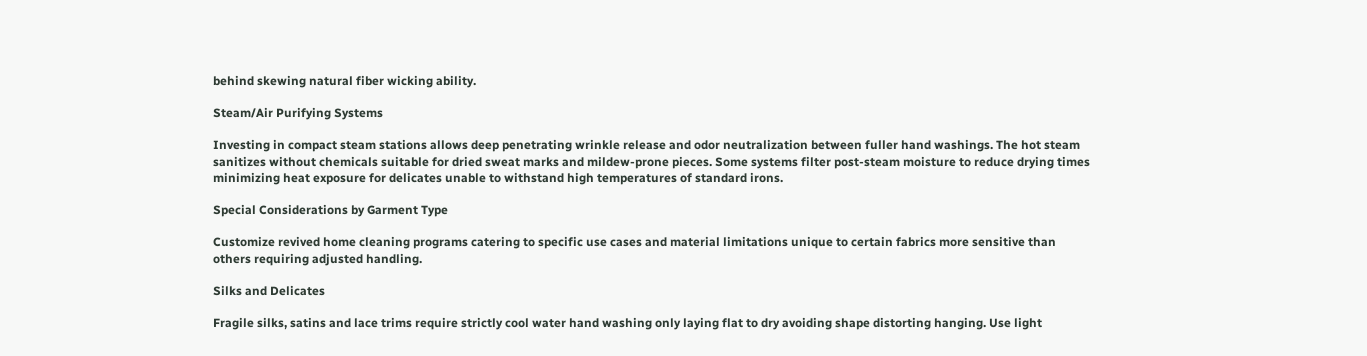behind skewing natural fiber wicking ability.

Steam/Air Purifying Systems

Investing in compact steam stations allows deep penetrating wrinkle release and odor neutralization between fuller hand washings. The hot steam sanitizes without chemicals suitable for dried sweat marks and mildew-prone pieces. Some systems filter post-steam moisture to reduce drying times minimizing heat exposure for delicates unable to withstand high temperatures of standard irons.

Special Considerations by Garment Type

Customize revived home cleaning programs catering to specific use cases and material limitations unique to certain fabrics more sensitive than others requiring adjusted handling.

Silks and Delicates

Fragile silks, satins and lace trims require strictly cool water hand washing only laying flat to dry avoiding shape distorting hanging. Use light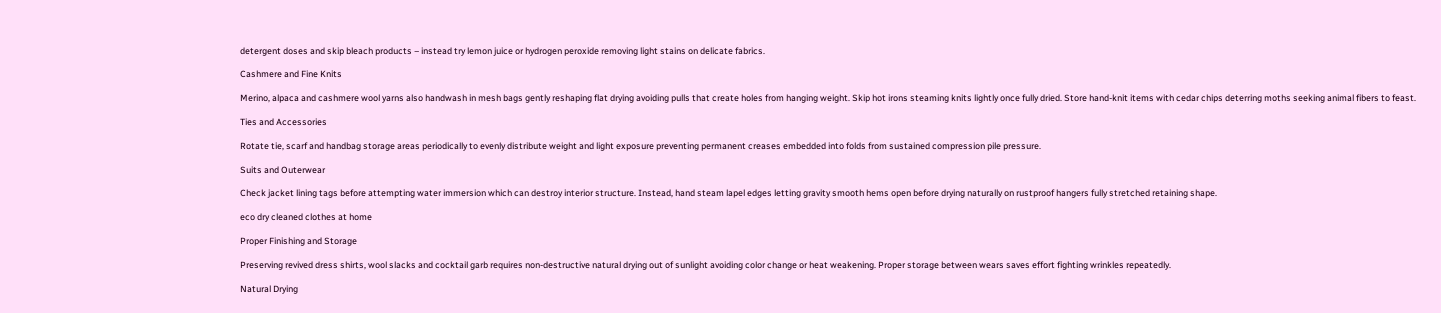detergent doses and skip bleach products – instead try lemon juice or hydrogen peroxide removing light stains on delicate fabrics.

Cashmere and Fine Knits

Merino, alpaca and cashmere wool yarns also handwash in mesh bags gently reshaping flat drying avoiding pulls that create holes from hanging weight. Skip hot irons steaming knits lightly once fully dried. Store hand-knit items with cedar chips deterring moths seeking animal fibers to feast.

Ties and Accessories

Rotate tie, scarf and handbag storage areas periodically to evenly distribute weight and light exposure preventing permanent creases embedded into folds from sustained compression pile pressure.

Suits and Outerwear

Check jacket lining tags before attempting water immersion which can destroy interior structure. Instead, hand steam lapel edges letting gravity smooth hems open before drying naturally on rustproof hangers fully stretched retaining shape.

eco dry cleaned clothes at home

Proper Finishing and Storage

Preserving revived dress shirts, wool slacks and cocktail garb requires non-destructive natural drying out of sunlight avoiding color change or heat weakening. Proper storage between wears saves effort fighting wrinkles repeatedly.

Natural Drying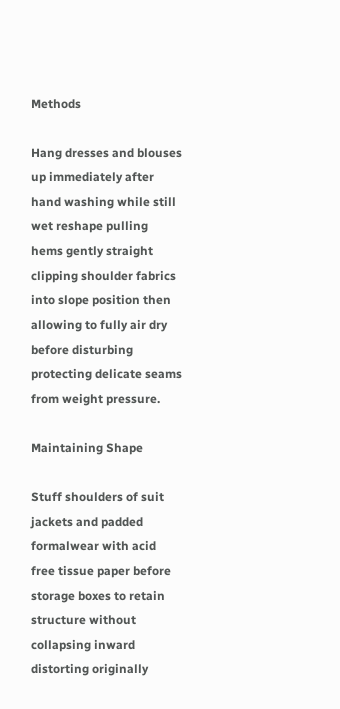Methods

Hang dresses and blouses up immediately after hand washing while still wet reshape pulling hems gently straight clipping shoulder fabrics into slope position then allowing to fully air dry before disturbing protecting delicate seams from weight pressure.

Maintaining Shape

Stuff shoulders of suit jackets and padded formalwear with acid free tissue paper before storage boxes to retain structure without collapsing inward distorting originally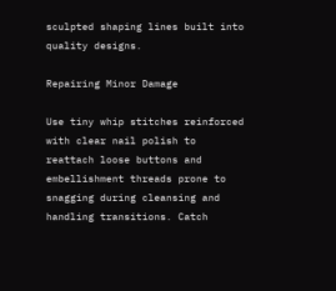sculpted shaping lines built into quality designs.

Repairing Minor Damage

Use tiny whip stitches reinforced with clear nail polish to reattach loose buttons and embellishment threads prone to snagging during cleansing and handling transitions. Catch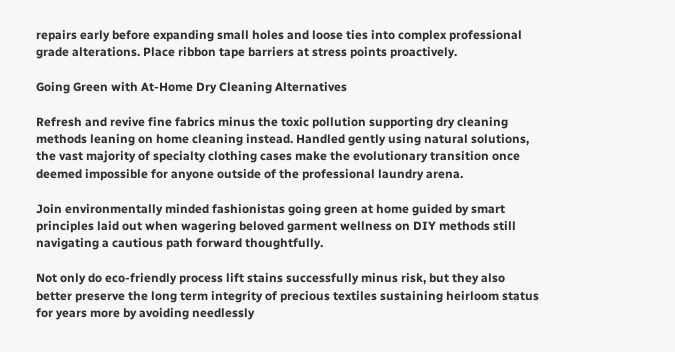repairs early before expanding small holes and loose ties into complex professional grade alterations. Place ribbon tape barriers at stress points proactively.

Going Green with At-Home Dry Cleaning Alternatives

Refresh and revive fine fabrics minus the toxic pollution supporting dry cleaning methods leaning on home cleaning instead. Handled gently using natural solutions, the vast majority of specialty clothing cases make the evolutionary transition once deemed impossible for anyone outside of the professional laundry arena.

Join environmentally minded fashionistas going green at home guided by smart principles laid out when wagering beloved garment wellness on DIY methods still navigating a cautious path forward thoughtfully.

Not only do eco-friendly process lift stains successfully minus risk, but they also better preserve the long term integrity of precious textiles sustaining heirloom status for years more by avoiding needlessly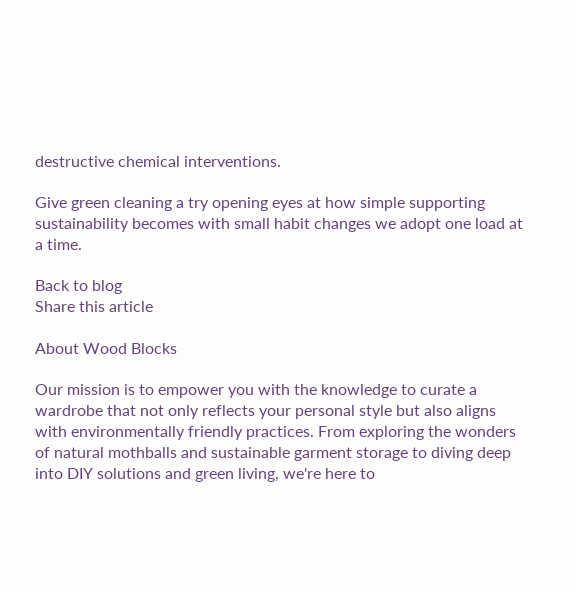destructive chemical interventions.

Give green cleaning a try opening eyes at how simple supporting sustainability becomes with small habit changes we adopt one load at a time.

Back to blog
Share this article

About Wood Blocks

Our mission is to empower you with the knowledge to curate a wardrobe that not only reflects your personal style but also aligns with environmentally friendly practices. From exploring the wonders of natural mothballs and sustainable garment storage to diving deep into DIY solutions and green living, we're here to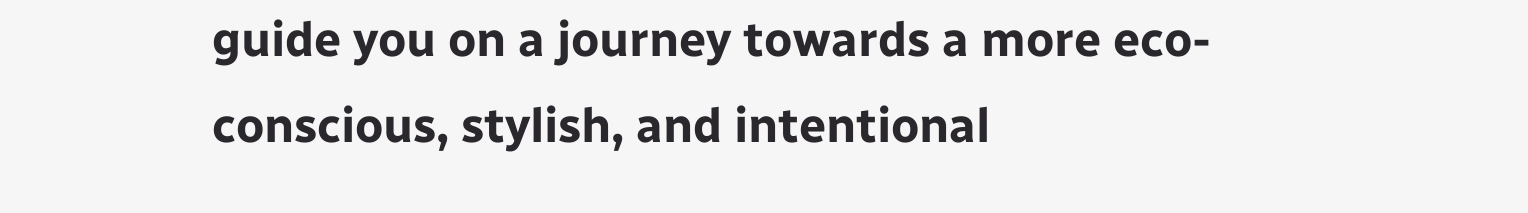guide you on a journey towards a more eco-conscious, stylish, and intentional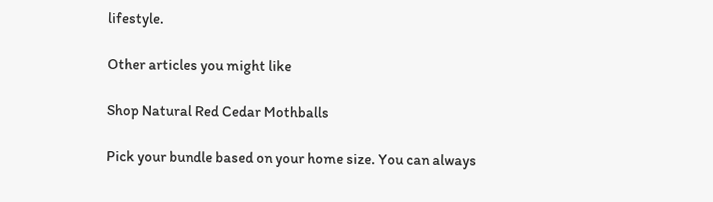lifestyle.

Other articles you might like

Shop Natural Red Cedar Mothballs

Pick your bundle based on your home size. You can always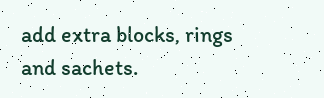add extra blocks, rings and sachets.